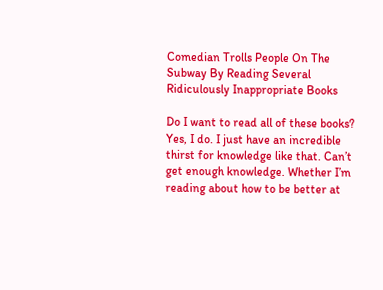Comedian Trolls People On The Subway By Reading Several Ridiculously Inappropriate Books

Do I want to read all of these books? Yes, I do. I just have an incredible thirst for knowledge like that. Can’t get enough knowledge. Whether I’m reading about how to be better at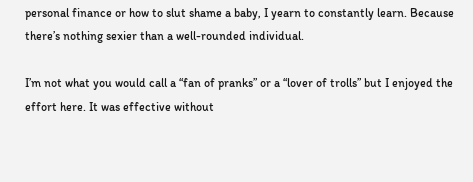personal finance or how to slut shame a baby, I yearn to constantly learn. Because there’s nothing sexier than a well-rounded individual.

I’m not what you would call a “fan of pranks” or a “lover of trolls” but I enjoyed the effort here. It was effective without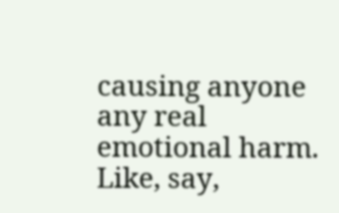causing anyone any real emotional harm. Like, say,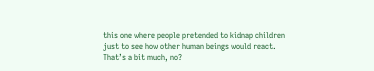this one where people pretended to kidnap children just to see how other human beings would react. That’s a bit much, no?